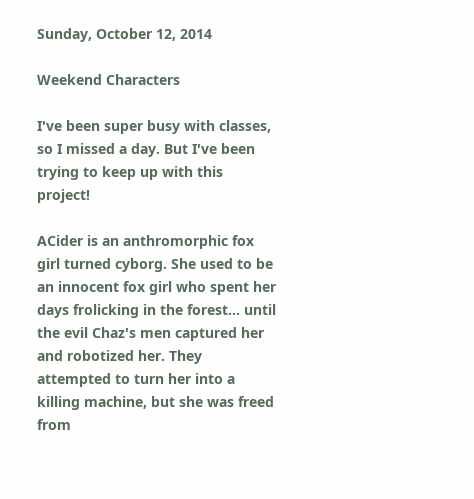Sunday, October 12, 2014

Weekend Characters

I've been super busy with classes, so I missed a day. But I've been trying to keep up with this project!

ACider is an anthromorphic fox girl turned cyborg. She used to be an innocent fox girl who spent her days frolicking in the forest... until the evil Chaz's men captured her and robotized her. They attempted to turn her into a killing machine, but she was freed from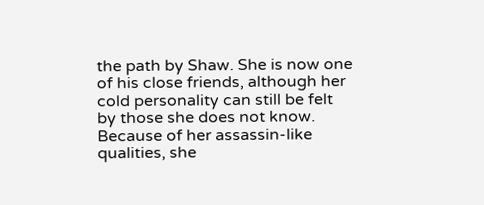the path by Shaw. She is now one of his close friends, although her cold personality can still be felt by those she does not know. Because of her assassin-like qualities, she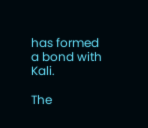has formed a bond with Kali.

The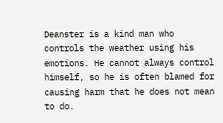Deanster is a kind man who controls the weather using his emotions. He cannot always control himself, so he is often blamed for causing harm that he does not mean to do.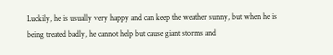Luckily, he is usually very happy and can keep the weather sunny, but when he is being treated badly, he cannot help but cause giant storms and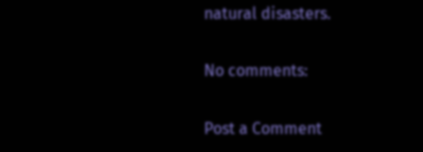natural disasters.

No comments:

Post a Comment